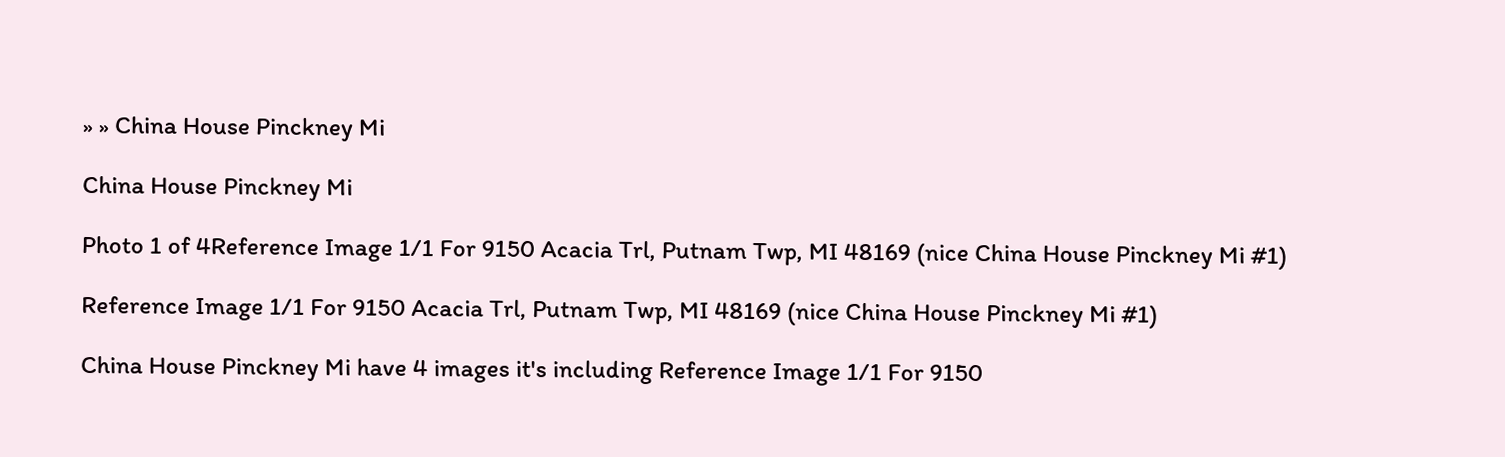» » China House Pinckney Mi

China House Pinckney Mi

Photo 1 of 4Reference Image 1/1 For 9150 Acacia Trl, Putnam Twp, MI 48169 (nice China House Pinckney Mi #1)

Reference Image 1/1 For 9150 Acacia Trl, Putnam Twp, MI 48169 (nice China House Pinckney Mi #1)

China House Pinckney Mi have 4 images it's including Reference Image 1/1 For 9150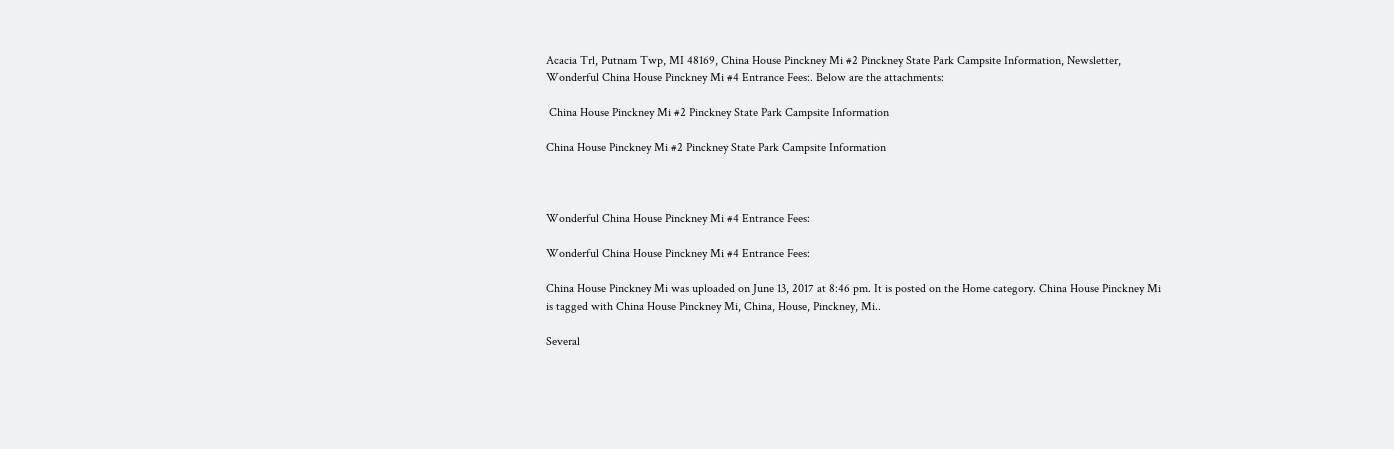Acacia Trl, Putnam Twp, MI 48169, China House Pinckney Mi #2 Pinckney State Park Campsite Information, Newsletter, Wonderful China House Pinckney Mi #4 Entrance Fees:. Below are the attachments:

 China House Pinckney Mi #2 Pinckney State Park Campsite Information

China House Pinckney Mi #2 Pinckney State Park Campsite Information



Wonderful China House Pinckney Mi #4 Entrance Fees:

Wonderful China House Pinckney Mi #4 Entrance Fees:

China House Pinckney Mi was uploaded on June 13, 2017 at 8:46 pm. It is posted on the Home category. China House Pinckney Mi is tagged with China House Pinckney Mi, China, House, Pinckney, Mi..

Several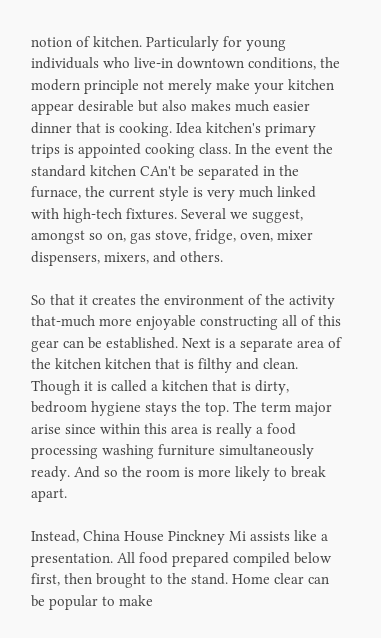notion of kitchen. Particularly for young individuals who live-in downtown conditions, the modern principle not merely make your kitchen appear desirable but also makes much easier dinner that is cooking. Idea kitchen's primary trips is appointed cooking class. In the event the standard kitchen CAn't be separated in the furnace, the current style is very much linked with high-tech fixtures. Several we suggest, amongst so on, gas stove, fridge, oven, mixer dispensers, mixers, and others.

So that it creates the environment of the activity that-much more enjoyable constructing all of this gear can be established. Next is a separate area of the kitchen kitchen that is filthy and clean. Though it is called a kitchen that is dirty, bedroom hygiene stays the top. The term major arise since within this area is really a food processing washing furniture simultaneously ready. And so the room is more likely to break apart.

Instead, China House Pinckney Mi assists like a presentation. All food prepared compiled below first, then brought to the stand. Home clear can be popular to make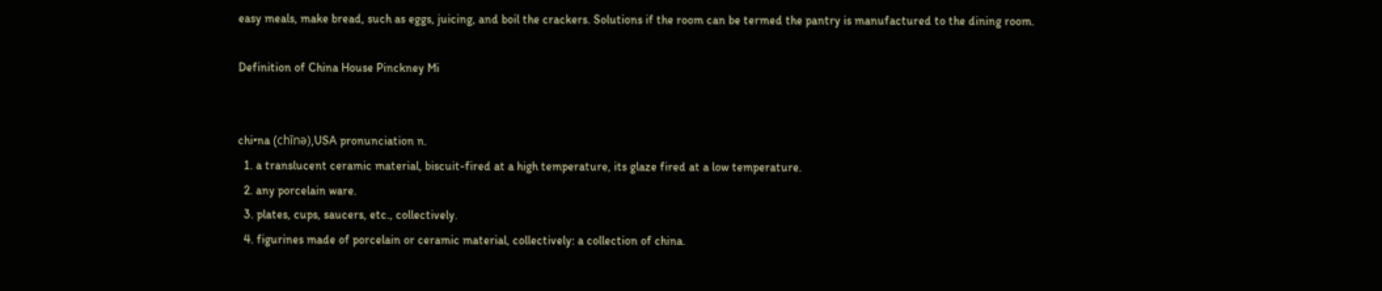easy meals, make bread, such as eggs, juicing, and boil the crackers. Solutions if the room can be termed the pantry is manufactured to the dining room.

Definition of China House Pinckney Mi


chi•na (chīnə),USA pronunciation n.
  1. a translucent ceramic material, biscuit-fired at a high temperature, its glaze fired at a low temperature.
  2. any porcelain ware.
  3. plates, cups, saucers, etc., collectively.
  4. figurines made of porcelain or ceramic material, collectively: a collection of china.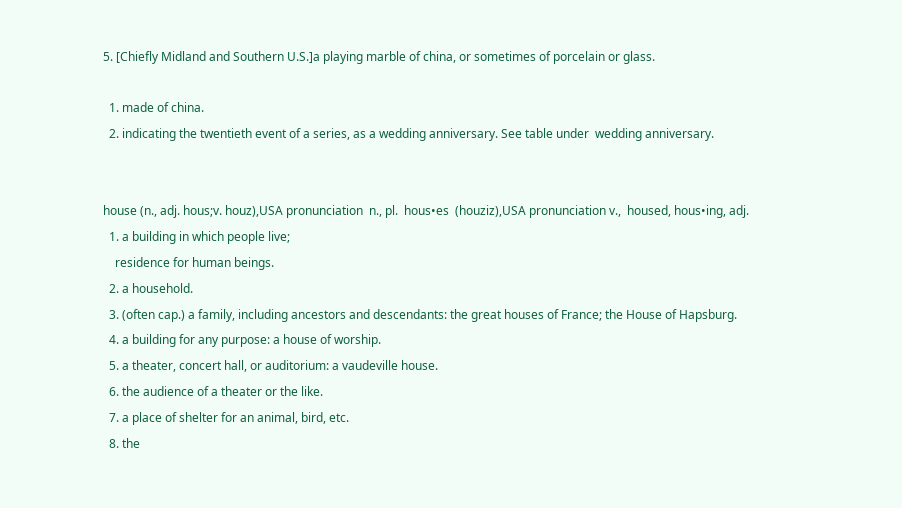5. [Chiefly Midland and Southern U.S.]a playing marble of china, or sometimes of porcelain or glass.

  1. made of china.
  2. indicating the twentieth event of a series, as a wedding anniversary. See table under  wedding anniversary.


house (n., adj. hous;v. houz),USA pronunciation  n., pl.  hous•es  (houziz),USA pronunciation v.,  housed, hous•ing, adj.
  1. a building in which people live;
    residence for human beings.
  2. a household.
  3. (often cap.) a family, including ancestors and descendants: the great houses of France; the House of Hapsburg.
  4. a building for any purpose: a house of worship.
  5. a theater, concert hall, or auditorium: a vaudeville house.
  6. the audience of a theater or the like.
  7. a place of shelter for an animal, bird, etc.
  8. the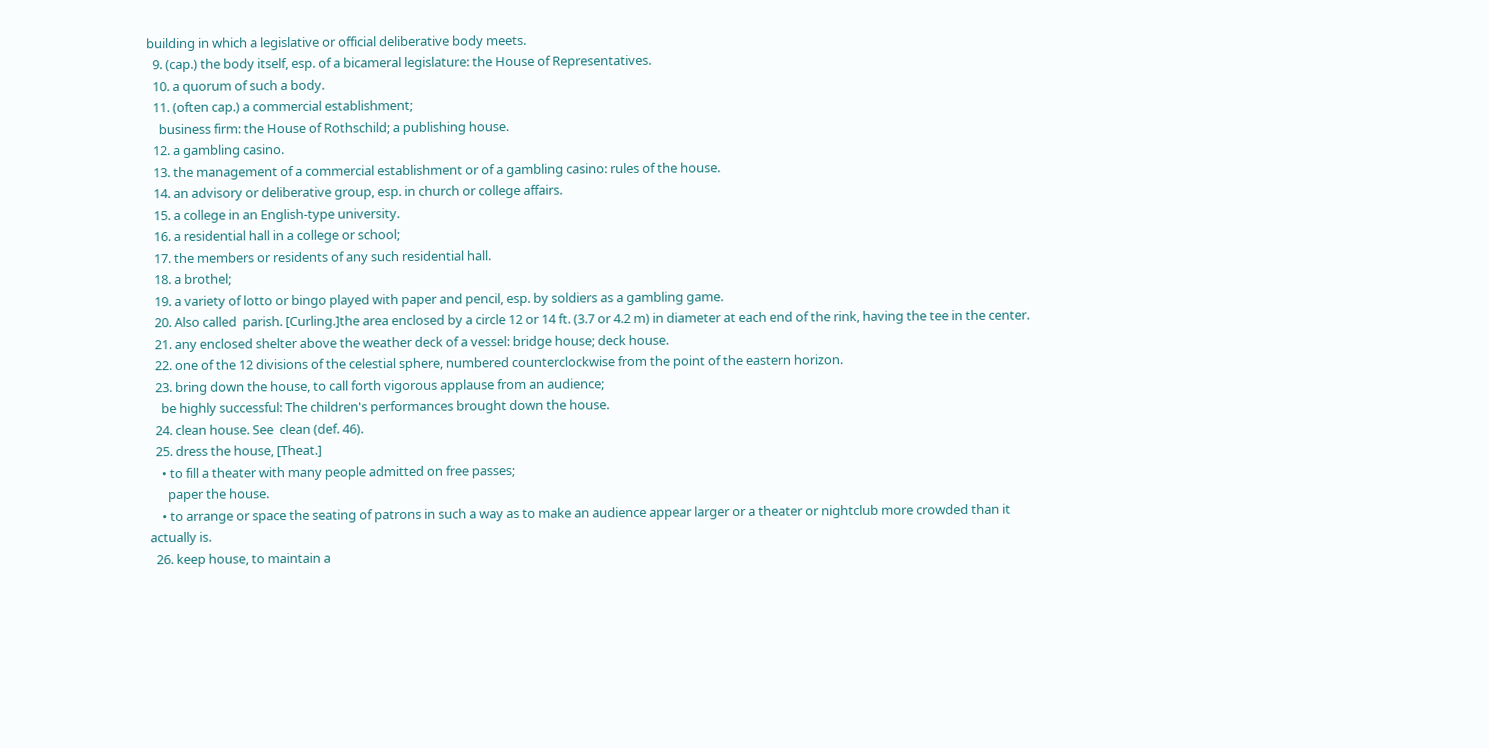building in which a legislative or official deliberative body meets.
  9. (cap.) the body itself, esp. of a bicameral legislature: the House of Representatives.
  10. a quorum of such a body.
  11. (often cap.) a commercial establishment;
    business firm: the House of Rothschild; a publishing house.
  12. a gambling casino.
  13. the management of a commercial establishment or of a gambling casino: rules of the house.
  14. an advisory or deliberative group, esp. in church or college affairs.
  15. a college in an English-type university.
  16. a residential hall in a college or school;
  17. the members or residents of any such residential hall.
  18. a brothel;
  19. a variety of lotto or bingo played with paper and pencil, esp. by soldiers as a gambling game.
  20. Also called  parish. [Curling.]the area enclosed by a circle 12 or 14 ft. (3.7 or 4.2 m) in diameter at each end of the rink, having the tee in the center.
  21. any enclosed shelter above the weather deck of a vessel: bridge house; deck house.
  22. one of the 12 divisions of the celestial sphere, numbered counterclockwise from the point of the eastern horizon.
  23. bring down the house, to call forth vigorous applause from an audience;
    be highly successful: The children's performances brought down the house.
  24. clean house. See  clean (def. 46).
  25. dress the house, [Theat.]
    • to fill a theater with many people admitted on free passes;
      paper the house.
    • to arrange or space the seating of patrons in such a way as to make an audience appear larger or a theater or nightclub more crowded than it actually is.
  26. keep house, to maintain a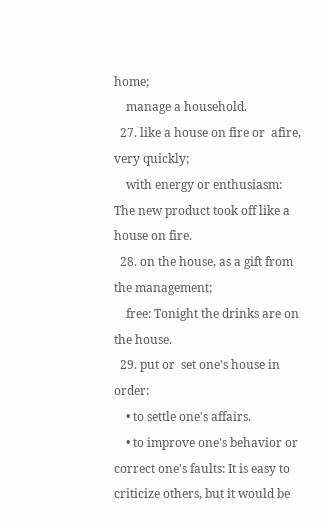home;
    manage a household.
  27. like a house on fire or  afire, very quickly;
    with energy or enthusiasm: The new product took off like a house on fire.
  28. on the house, as a gift from the management;
    free: Tonight the drinks are on the house.
  29. put or  set one's house in order:
    • to settle one's affairs.
    • to improve one's behavior or correct one's faults: It is easy to criticize others, but it would be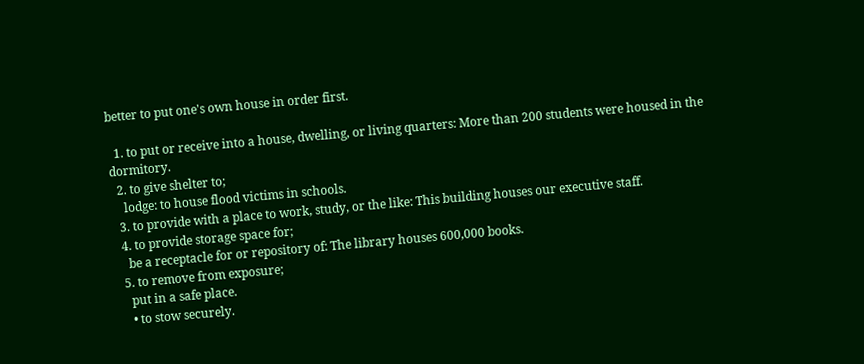better to put one's own house in order first.

  1. to put or receive into a house, dwelling, or living quarters: More than 200 students were housed in the dormitory.
  2. to give shelter to;
    lodge: to house flood victims in schools.
  3. to provide with a place to work, study, or the like: This building houses our executive staff.
  4. to provide storage space for;
    be a receptacle for or repository of: The library houses 600,000 books.
  5. to remove from exposure;
    put in a safe place.
    • to stow securely.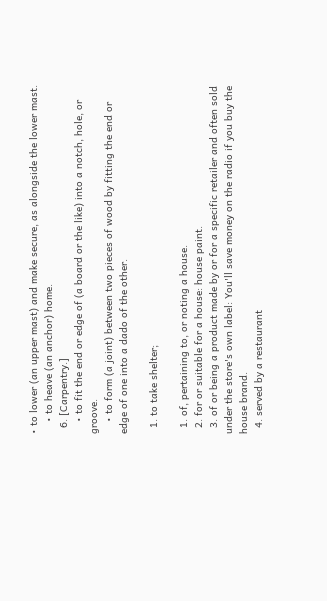• to lower (an upper mast) and make secure, as alongside the lower mast.
    • to heave (an anchor) home.
  6. [Carpentry.]
    • to fit the end or edge of (a board or the like) into a notch, hole, or groove.
    • to form (a joint) between two pieces of wood by fitting the end or edge of one into a dado of the other.

  1. to take shelter;

  1. of, pertaining to, or noting a house.
  2. for or suitable for a house: house paint.
  3. of or being a product made by or for a specific retailer and often sold under the store's own label: You'll save money on the radio if you buy the house brand.
  4. served by a restaurant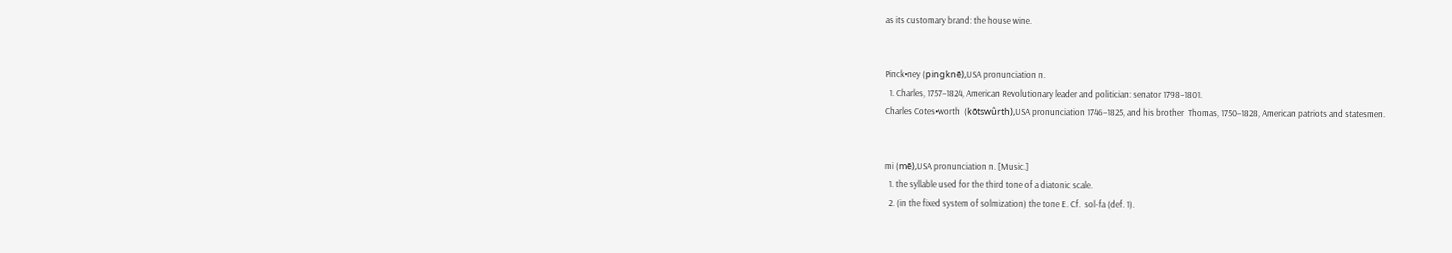as its customary brand: the house wine.


Pinck•ney (pingknē),USA pronunciation n.
  1. Charles, 1757–1824, American Revolutionary leader and politician: senator 1798–1801.
Charles Cotes•worth  (kōtswûrth),USA pronunciation 1746–1825, and his brother  Thomas, 1750–1828, American patriots and statesmen.


mi (mē),USA pronunciation n. [Music.]
  1. the syllable used for the third tone of a diatonic scale.
  2. (in the fixed system of solmization) the tone E. Cf.  sol-fa (def. 1).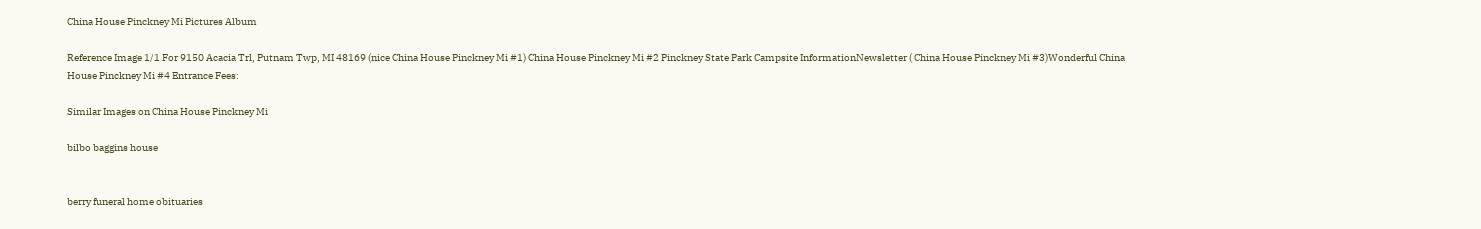China House Pinckney Mi Pictures Album

Reference Image 1/1 For 9150 Acacia Trl, Putnam Twp, MI 48169 (nice China House Pinckney Mi #1) China House Pinckney Mi #2 Pinckney State Park Campsite InformationNewsletter ( China House Pinckney Mi #3)Wonderful China House Pinckney Mi #4 Entrance Fees:

Similar Images on China House Pinckney Mi

bilbo baggins house


berry funeral home obituaries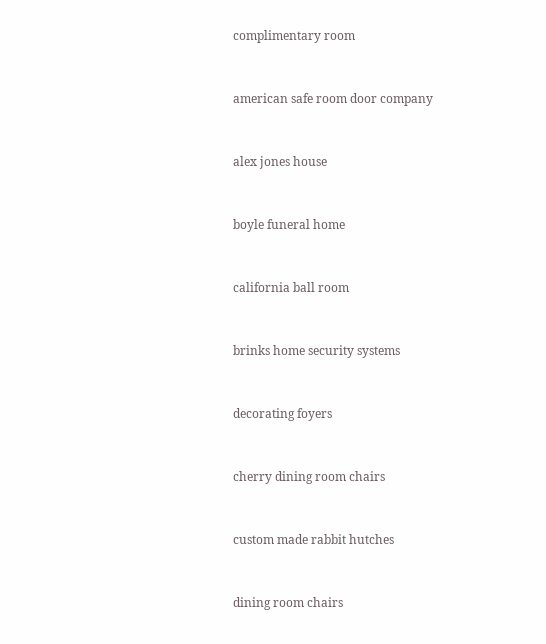complimentary room


american safe room door company


alex jones house


boyle funeral home


california ball room


brinks home security systems


decorating foyers


cherry dining room chairs


custom made rabbit hutches


dining room chairs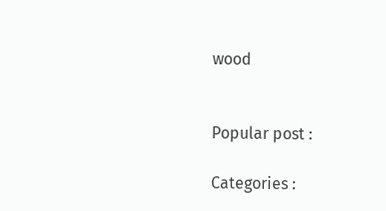wood


Popular post :

Categories :